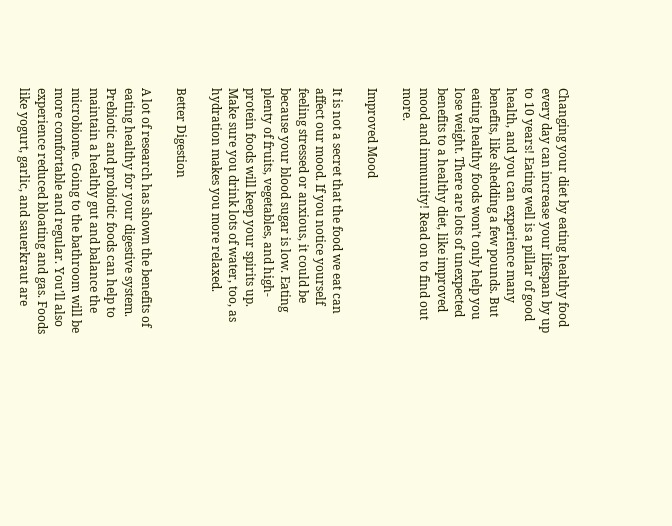Changing your diet by eating healthy food every day can increase your lifespan by up to 10 years! Eating well is a pillar of good health, and you can experience many benefits, like shedding a few pounds. But eating healthy foods won’t only help you lose weight. There are lots of unexpected benefits to a healthy diet, like improved mood and immunity! Read on to find out more.

Improved Mood

It is not a secret that the food we eat can affect our mood. If you notice yourself feeling stressed or anxious, it could be because your blood sugar is low. Eating plenty of fruits, vegetables, and high-protein foods will keep your spirits up. Make sure you drink lots of water, too, as hydration makes you more relaxed.

Better Digestion

A lot of research has shown the benefits of eating healthy for your digestive system. Prebiotic and probiotic foods can help to maintain a healthy gut and balance the microbiome. Going to the bathroom will be more comfortable and regular. You’ll also experience reduced bloating and gas. Foods like yogurt, garlic, and sauerkraut are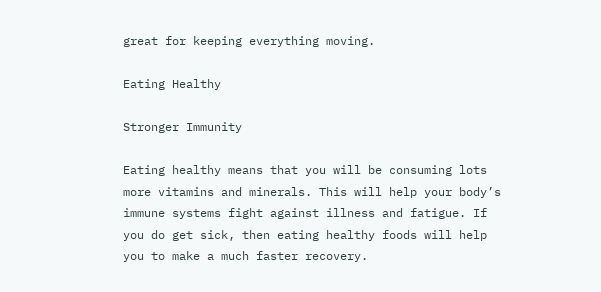great for keeping everything moving.

Eating Healthy

Stronger Immunity

Eating healthy means that you will be consuming lots more vitamins and minerals. This will help your body’s immune systems fight against illness and fatigue. If you do get sick, then eating healthy foods will help you to make a much faster recovery.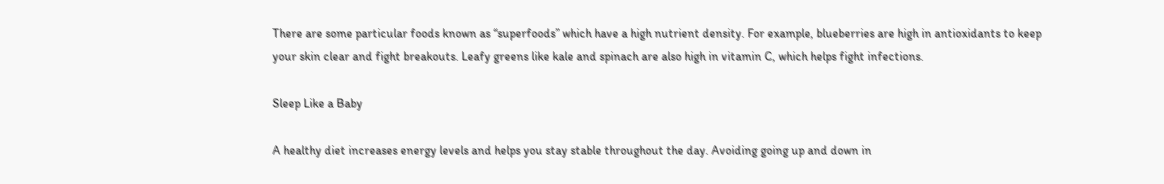There are some particular foods known as “superfoods” which have a high nutrient density. For example, blueberries are high in antioxidants to keep your skin clear and fight breakouts. Leafy greens like kale and spinach are also high in vitamin C, which helps fight infections.

Sleep Like a Baby

A healthy diet increases energy levels and helps you stay stable throughout the day. Avoiding going up and down in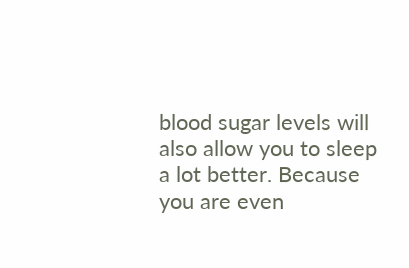blood sugar levels will also allow you to sleep a lot better. Because you are even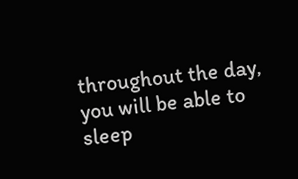throughout the day, you will be able to sleep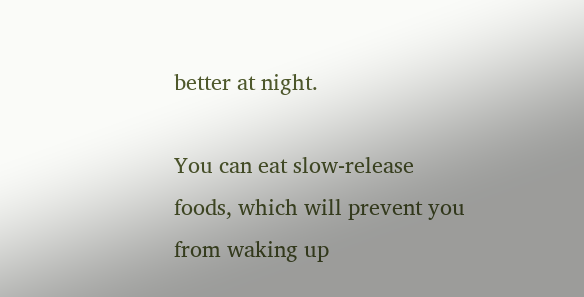better at night.

You can eat slow-release foods, which will prevent you from waking up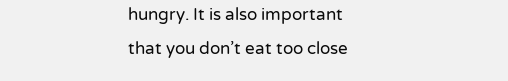hungry. It is also important that you don’t eat too close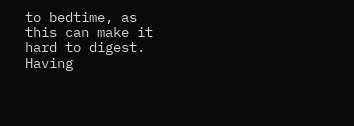to bedtime, as this can make it hard to digest. Having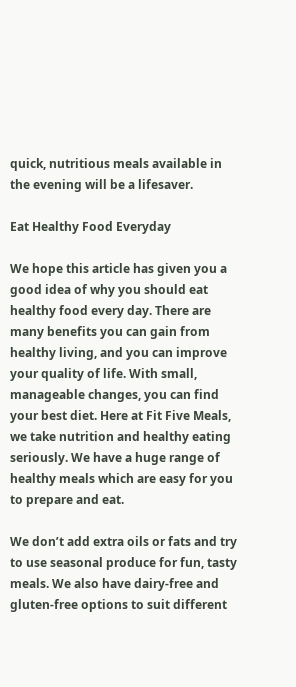quick, nutritious meals available in the evening will be a lifesaver.

Eat Healthy Food Everyday

We hope this article has given you a good idea of why you should eat healthy food every day. There are many benefits you can gain from healthy living, and you can improve your quality of life. With small, manageable changes, you can find your best diet. Here at Fit Five Meals, we take nutrition and healthy eating seriously. We have a huge range of healthy meals which are easy for you to prepare and eat.

We don’t add extra oils or fats and try to use seasonal produce for fun, tasty meals. We also have dairy-free and gluten-free options to suit different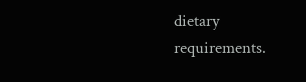dietary requirements.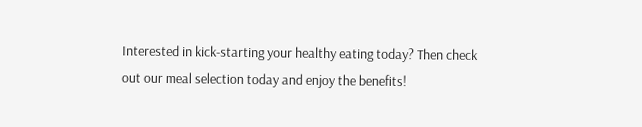Interested in kick-starting your healthy eating today? Then check out our meal selection today and enjoy the benefits!